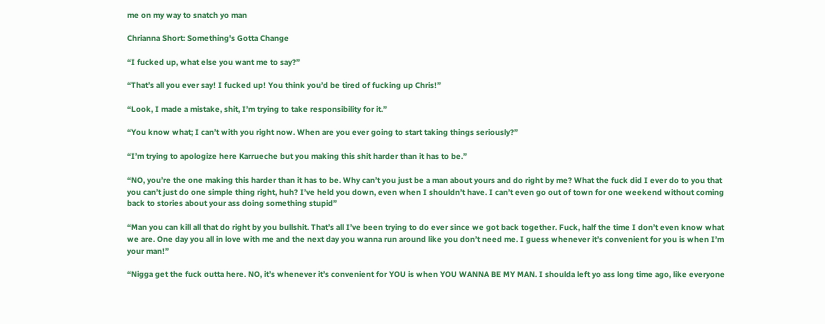me on my way to snatch yo man

Chrianna Short: Something's Gotta Change

“I fucked up, what else you want me to say?”

“That’s all you ever say! I fucked up! You think you’d be tired of fucking up Chris!”

“Look, I made a mistake, shit, I’m trying to take responsibility for it.”

“You know what; I can’t with you right now. When are you ever going to start taking things seriously?”

“I’m trying to apologize here Karrueche but you making this shit harder than it has to be.”

“NO, you’re the one making this harder than it has to be. Why can’t you just be a man about yours and do right by me? What the fuck did I ever do to you that you can’t just do one simple thing right, huh? I’ve held you down, even when I shouldn’t have. I can’t even go out of town for one weekend without coming back to stories about your ass doing something stupid”

“Man you can kill all that do right by you bullshit. That’s all I’ve been trying to do ever since we got back together. Fuck, half the time I don’t even know what we are. One day you all in love with me and the next day you wanna run around like you don’t need me. I guess whenever it’s convenient for you is when I’m your man!”

“Nigga get the fuck outta here. NO, it’s whenever it’s convenient for YOU is when YOU WANNA BE MY MAN. I shoulda left yo ass long time ago, like everyone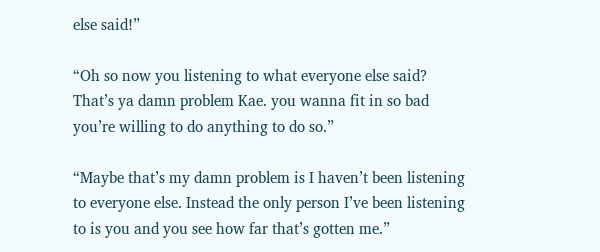else said!”

“Oh so now you listening to what everyone else said? That’s ya damn problem Kae. you wanna fit in so bad you’re willing to do anything to do so.”

“Maybe that’s my damn problem is I haven’t been listening to everyone else. Instead the only person I’ve been listening to is you and you see how far that’s gotten me.”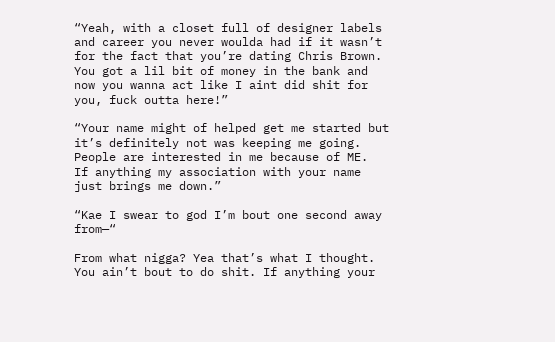“Yeah, with a closet full of designer labels and career you never woulda had if it wasn’t for the fact that you’re dating Chris Brown. You got a lil bit of money in the bank and now you wanna act like I aint did shit for you, fuck outta here!”

“Your name might of helped get me started but it’s definitely not was keeping me going. People are interested in me because of ME.  If anything my association with your name just brings me down.”

“Kae I swear to god I’m bout one second away from—“

From what nigga? Yea that’s what I thought. You ain’t bout to do shit. If anything your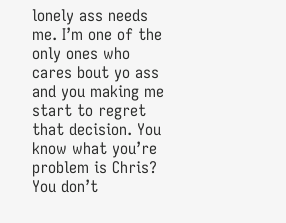lonely ass needs me. I’m one of the only ones who cares bout yo ass and you making me start to regret that decision. You know what you’re problem is Chris? You don’t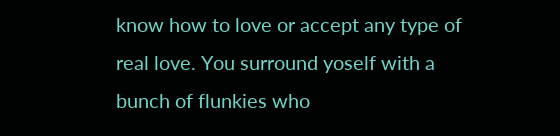know how to love or accept any type of real love. You surround yoself with a bunch of flunkies who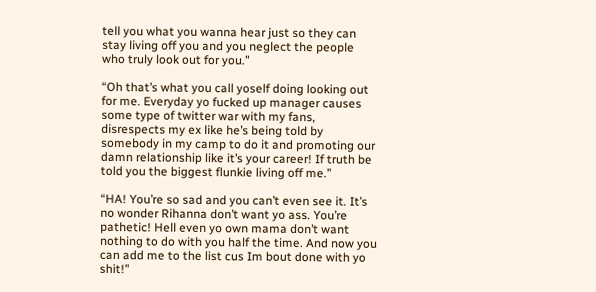tell you what you wanna hear just so they can stay living off you and you neglect the people who truly look out for you.”

“Oh that’s what you call yoself doing looking out for me. Everyday yo fucked up manager causes some type of twitter war with my fans, disrespects my ex like he’s being told by somebody in my camp to do it and promoting our damn relationship like it’s your career! If truth be told you the biggest flunkie living off me.”

“HA! You’re so sad and you can’t even see it. It’s no wonder Rihanna don’t want yo ass. You’re pathetic! Hell even yo own mama don’t want nothing to do with you half the time. And now you can add me to the list cus Im bout done with yo shit!”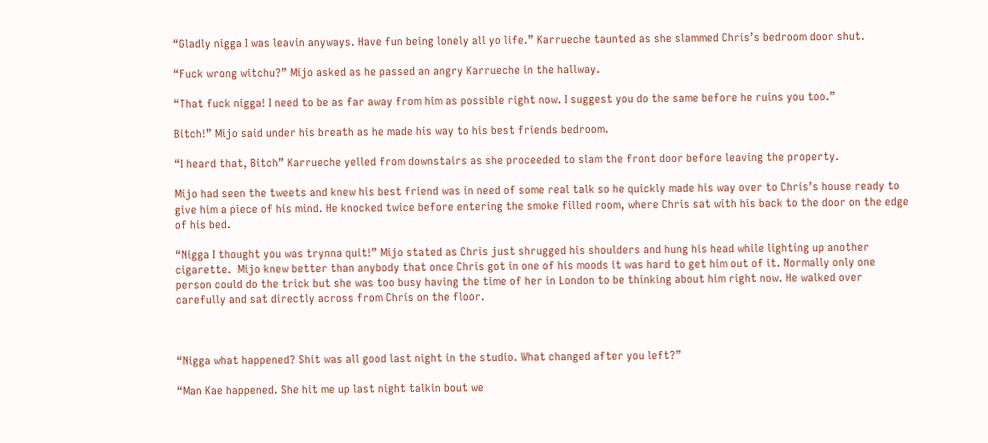“Gladly nigga I was leavin anyways. Have fun being lonely all yo life.” Karrueche taunted as she slammed Chris’s bedroom door shut.

“Fuck wrong witchu?” Mijo asked as he passed an angry Karrueche in the hallway.

“That fuck nigga! I need to be as far away from him as possible right now. I suggest you do the same before he ruins you too.”

Bitch!” Mijo said under his breath as he made his way to his best friends bedroom.

“I heard that, Bitch” Karrueche yelled from downstairs as she proceeded to slam the front door before leaving the property.

Mijo had seen the tweets and knew his best friend was in need of some real talk so he quickly made his way over to Chris’s house ready to give him a piece of his mind. He knocked twice before entering the smoke filled room, where Chris sat with his back to the door on the edge of his bed.

“Nigga I thought you was trynna quit!” Mijo stated as Chris just shrugged his shoulders and hung his head while lighting up another cigarette.  Mijo knew better than anybody that once Chris got in one of his moods it was hard to get him out of it. Normally only one person could do the trick but she was too busy having the time of her in London to be thinking about him right now. He walked over carefully and sat directly across from Chris on the floor.



“Nigga what happened? Shit was all good last night in the studio. What changed after you left?”

“Man Kae happened. She hit me up last night talkin bout we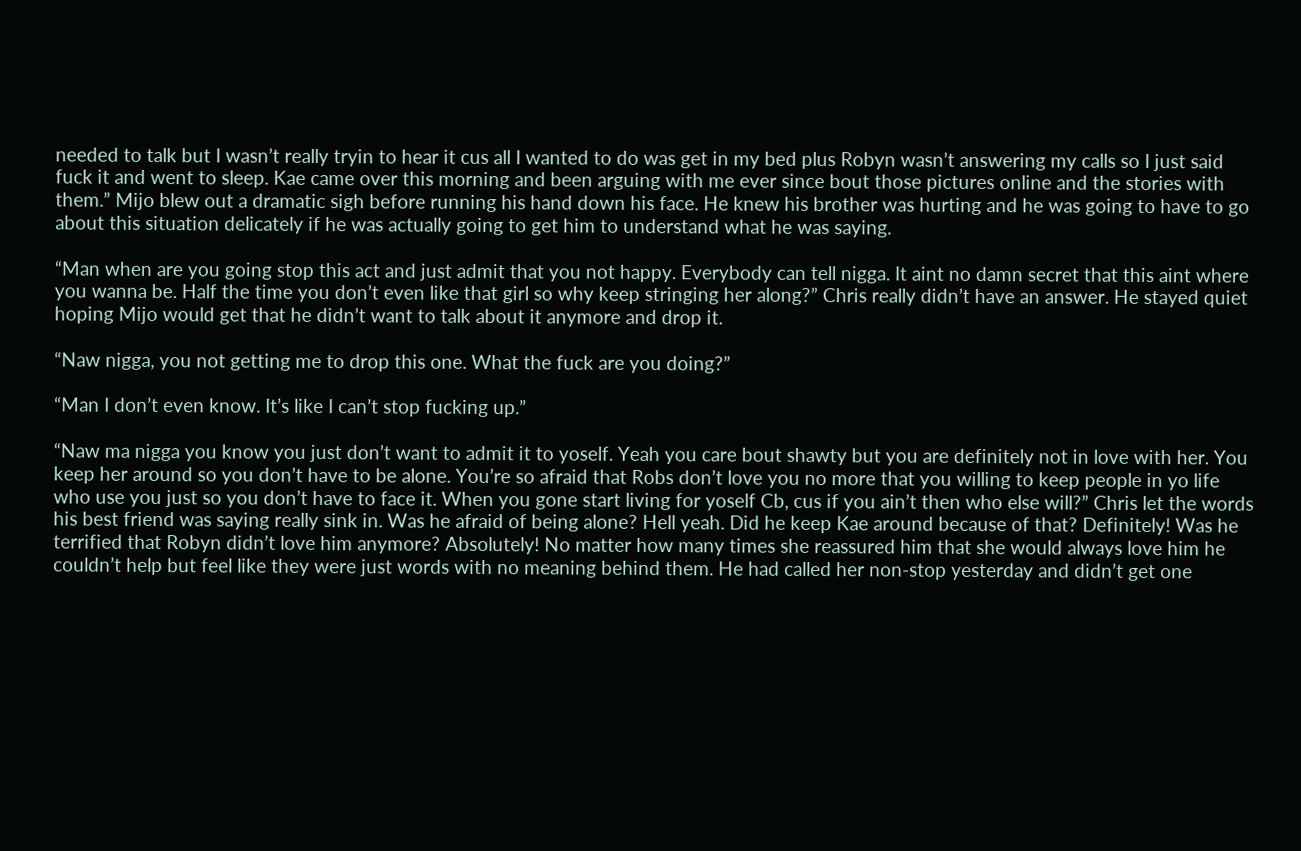needed to talk but I wasn’t really tryin to hear it cus all I wanted to do was get in my bed plus Robyn wasn’t answering my calls so I just said fuck it and went to sleep. Kae came over this morning and been arguing with me ever since bout those pictures online and the stories with them.” Mijo blew out a dramatic sigh before running his hand down his face. He knew his brother was hurting and he was going to have to go about this situation delicately if he was actually going to get him to understand what he was saying.

“Man when are you going stop this act and just admit that you not happy. Everybody can tell nigga. It aint no damn secret that this aint where you wanna be. Half the time you don’t even like that girl so why keep stringing her along?” Chris really didn’t have an answer. He stayed quiet hoping Mijo would get that he didn’t want to talk about it anymore and drop it.

“Naw nigga, you not getting me to drop this one. What the fuck are you doing?”

“Man I don’t even know. It’s like I can’t stop fucking up.”

“Naw ma nigga you know you just don’t want to admit it to yoself. Yeah you care bout shawty but you are definitely not in love with her. You keep her around so you don’t have to be alone. You’re so afraid that Robs don’t love you no more that you willing to keep people in yo life who use you just so you don’t have to face it. When you gone start living for yoself Cb, cus if you ain’t then who else will?” Chris let the words his best friend was saying really sink in. Was he afraid of being alone? Hell yeah. Did he keep Kae around because of that? Definitely! Was he terrified that Robyn didn’t love him anymore? Absolutely! No matter how many times she reassured him that she would always love him he couldn’t help but feel like they were just words with no meaning behind them. He had called her non-stop yesterday and didn’t get one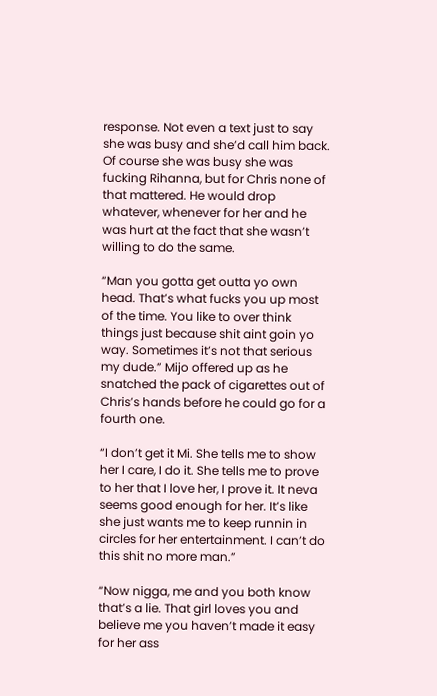response. Not even a text just to say she was busy and she’d call him back. Of course she was busy she was fucking Rihanna, but for Chris none of that mattered. He would drop whatever, whenever for her and he was hurt at the fact that she wasn’t willing to do the same.

“Man you gotta get outta yo own head. That’s what fucks you up most of the time. You like to over think things just because shit aint goin yo way. Sometimes it’s not that serious my dude.” Mijo offered up as he snatched the pack of cigarettes out of Chris’s hands before he could go for a fourth one.

“I don’t get it Mi. She tells me to show her I care, I do it. She tells me to prove to her that I love her, I prove it. It neva seems good enough for her. It’s like she just wants me to keep runnin in circles for her entertainment. I can’t do this shit no more man.”

“Now nigga, me and you both know that’s a lie. That girl loves you and believe me you haven’t made it easy for her ass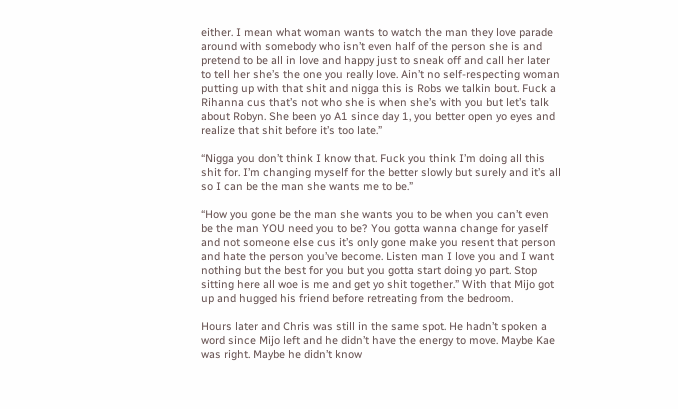either. I mean what woman wants to watch the man they love parade around with somebody who isn’t even half of the person she is and pretend to be all in love and happy just to sneak off and call her later to tell her she’s the one you really love. Ain’t no self-respecting woman putting up with that shit and nigga this is Robs we talkin bout. Fuck a Rihanna cus that’s not who she is when she’s with you but let’s talk about Robyn. She been yo A1 since day 1, you better open yo eyes and realize that shit before it’s too late.”

“Nigga you don’t think I know that. Fuck you think I’m doing all this shit for. I’m changing myself for the better slowly but surely and it’s all so I can be the man she wants me to be.”

“How you gone be the man she wants you to be when you can’t even be the man YOU need you to be? You gotta wanna change for yaself and not someone else cus it’s only gone make you resent that person and hate the person you’ve become. Listen man I love you and I want nothing but the best for you but you gotta start doing yo part. Stop sitting here all woe is me and get yo shit together.” With that Mijo got up and hugged his friend before retreating from the bedroom.

Hours later and Chris was still in the same spot. He hadn’t spoken a word since Mijo left and he didn’t have the energy to move. Maybe Kae was right. Maybe he didn’t know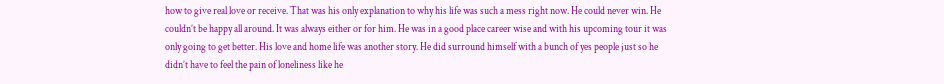how to give real love or receive. That was his only explanation to why his life was such a mess right now. He could never win. He couldn’t be happy all around. It was always either or for him. He was in a good place career wise and with his upcoming tour it was only going to get better. His love and home life was another story. He did surround himself with a bunch of yes people just so he didn’t have to feel the pain of loneliness like he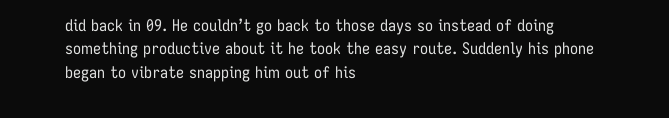did back in 09. He couldn’t go back to those days so instead of doing something productive about it he took the easy route. Suddenly his phone began to vibrate snapping him out of his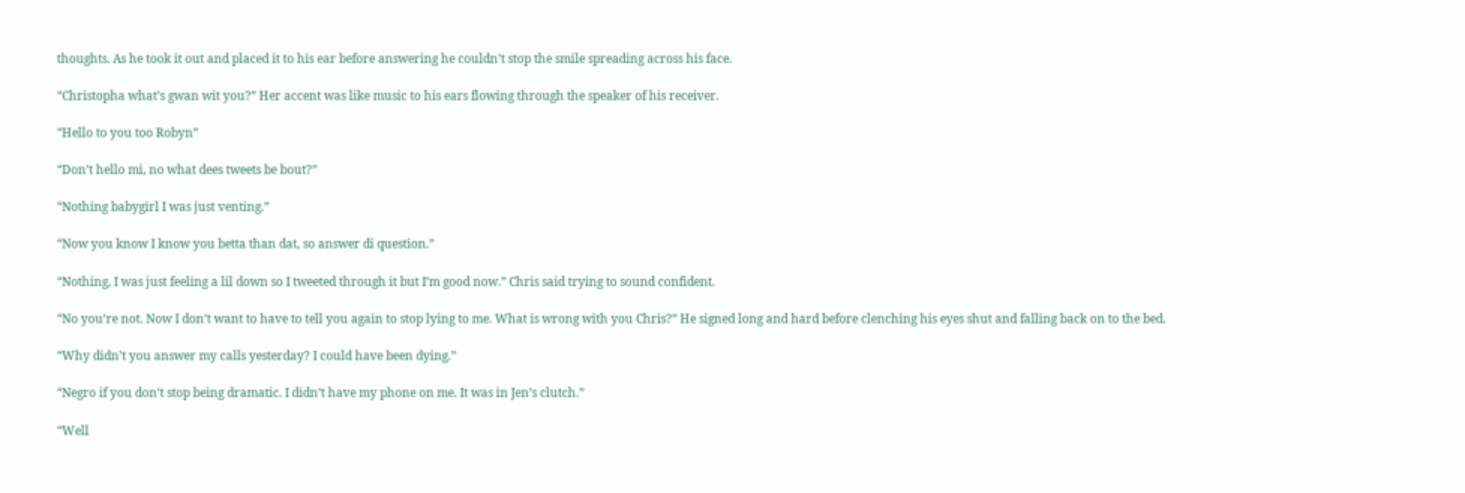thoughts. As he took it out and placed it to his ear before answering he couldn’t stop the smile spreading across his face.

“Christopha what’s gwan wit you?” Her accent was like music to his ears flowing through the speaker of his receiver.

“Hello to you too Robyn”

“Don’t hello mi, no what dees tweets be bout?”

“Nothing babygirl I was just venting.”

“Now you know I know you betta than dat, so answer di question.”

“Nothing, I was just feeling a lil down so I tweeted through it but I’m good now.” Chris said trying to sound confident.

“No you’re not. Now I don’t want to have to tell you again to stop lying to me. What is wrong with you Chris?” He signed long and hard before clenching his eyes shut and falling back on to the bed.

“Why didn’t you answer my calls yesterday? I could have been dying.”

“Negro if you don‘t stop being dramatic. I didn’t have my phone on me. It was in Jen’s clutch.”

“Well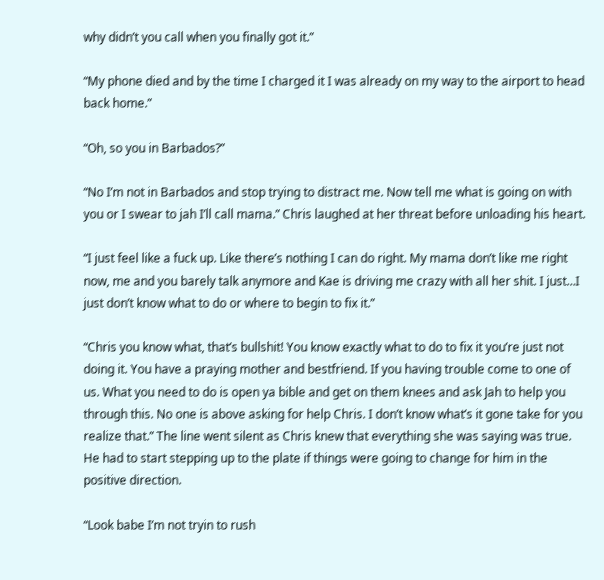why didn’t you call when you finally got it.”

“My phone died and by the time I charged it I was already on my way to the airport to head back home.”

“Oh, so you in Barbados?”

“No I’m not in Barbados and stop trying to distract me. Now tell me what is going on with you or I swear to jah I’ll call mama.” Chris laughed at her threat before unloading his heart.

“I just feel like a fuck up. Like there’s nothing I can do right. My mama don’t like me right now, me and you barely talk anymore and Kae is driving me crazy with all her shit. I just…I just don’t know what to do or where to begin to fix it.”

“Chris you know what, that’s bullshit! You know exactly what to do to fix it you’re just not doing it. You have a praying mother and bestfriend. If you having trouble come to one of us. What you need to do is open ya bible and get on them knees and ask Jah to help you through this. No one is above asking for help Chris. I don’t know what’s it gone take for you realize that.” The line went silent as Chris knew that everything she was saying was true. He had to start stepping up to the plate if things were going to change for him in the positive direction.

“Look babe I’m not tryin to rush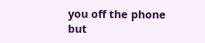you off the phone but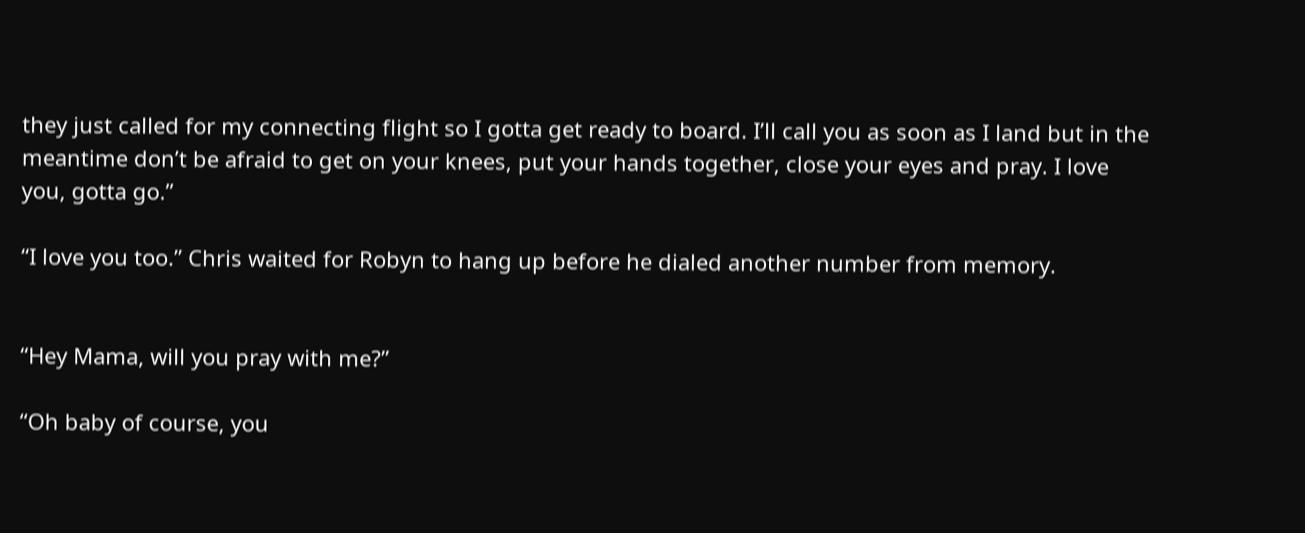they just called for my connecting flight so I gotta get ready to board. I’ll call you as soon as I land but in the meantime don’t be afraid to get on your knees, put your hands together, close your eyes and pray. I love you, gotta go.”

“I love you too.” Chris waited for Robyn to hang up before he dialed another number from memory.


“Hey Mama, will you pray with me?”

“Oh baby of course, you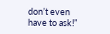don’t even have to ask!”